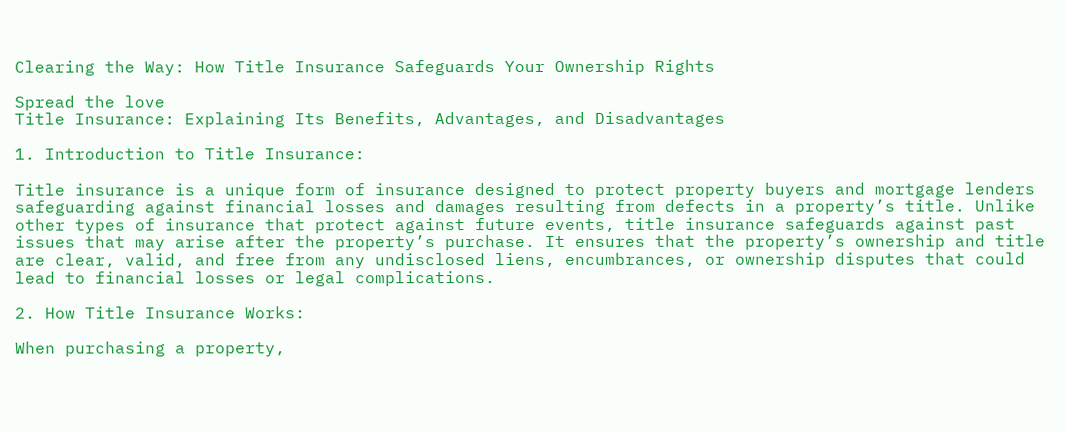Clearing the Way: How Title Insurance Safeguards Your Ownership Rights

Spread the love
Title Insurance: Explaining Its Benefits, Advantages, and Disadvantages

1. Introduction to Title Insurance:

Title insurance is a unique form of insurance designed to protect property buyers and mortgage lenders safeguarding against financial losses and damages resulting from defects in a property’s title. Unlike other types of insurance that protect against future events, title insurance safeguards against past issues that may arise after the property’s purchase. It ensures that the property’s ownership and title are clear, valid, and free from any undisclosed liens, encumbrances, or ownership disputes that could lead to financial losses or legal complications.

2. How Title Insurance Works:

When purchasing a property,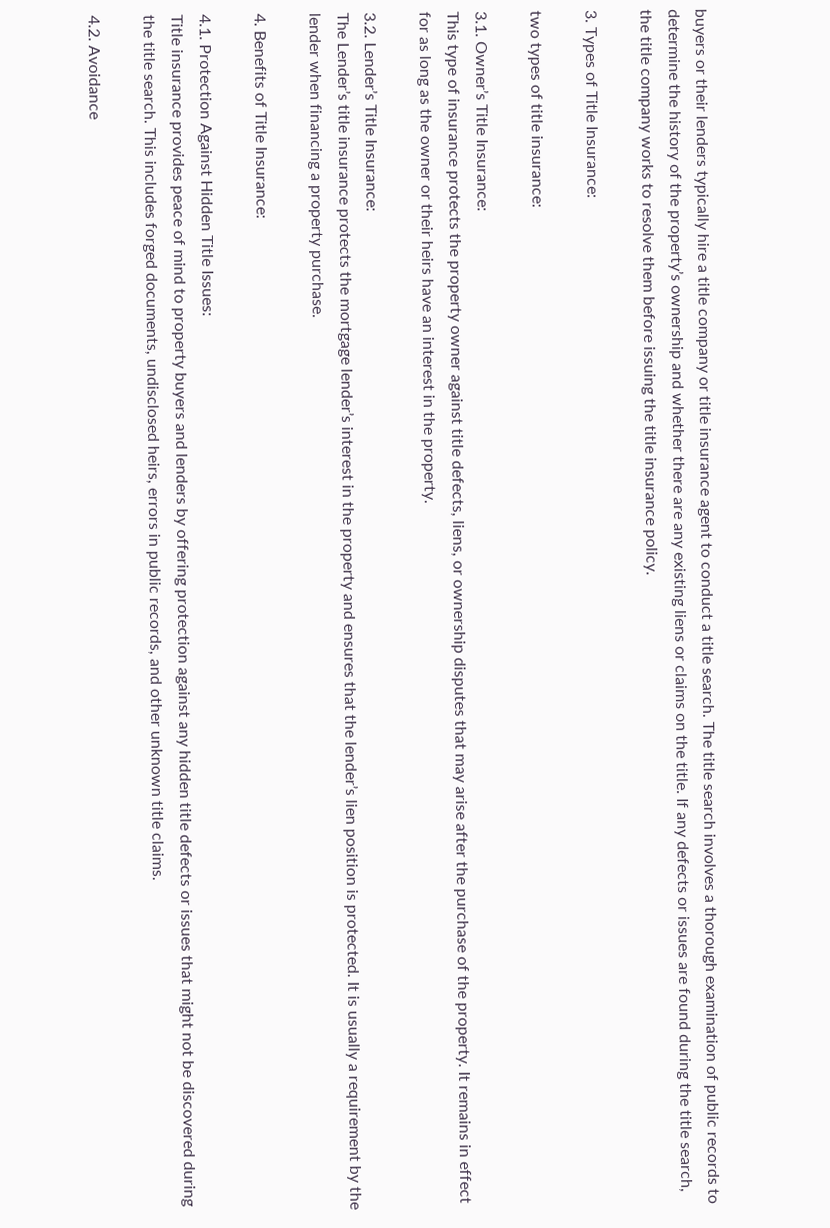buyers or their lenders typically hire a title company or title insurance agent to conduct a title search. The title search involves a thorough examination of public records to determine the history of the property’s ownership and whether there are any existing liens or claims on the title. If any defects or issues are found during the title search, the title company works to resolve them before issuing the title insurance policy.

3. Types of Title Insurance:

two types of title insurance:

3.1. Owner’s Title Insurance:
This type of insurance protects the property owner against title defects, liens, or ownership disputes that may arise after the purchase of the property. It remains in effect for as long as the owner or their heirs have an interest in the property.

3.2. Lender’s Title Insurance:
The Lender’s title insurance protects the mortgage lender’s interest in the property and ensures that the lender’s lien position is protected. It is usually a requirement by the lender when financing a property purchase.

4. Benefits of Title Insurance:

4.1. Protection Against Hidden Title Issues:
Title insurance provides peace of mind to property buyers and lenders by offering protection against any hidden title defects or issues that might not be discovered during the title search. This includes forged documents, undisclosed heirs, errors in public records, and other unknown title claims.

4.2. Avoidance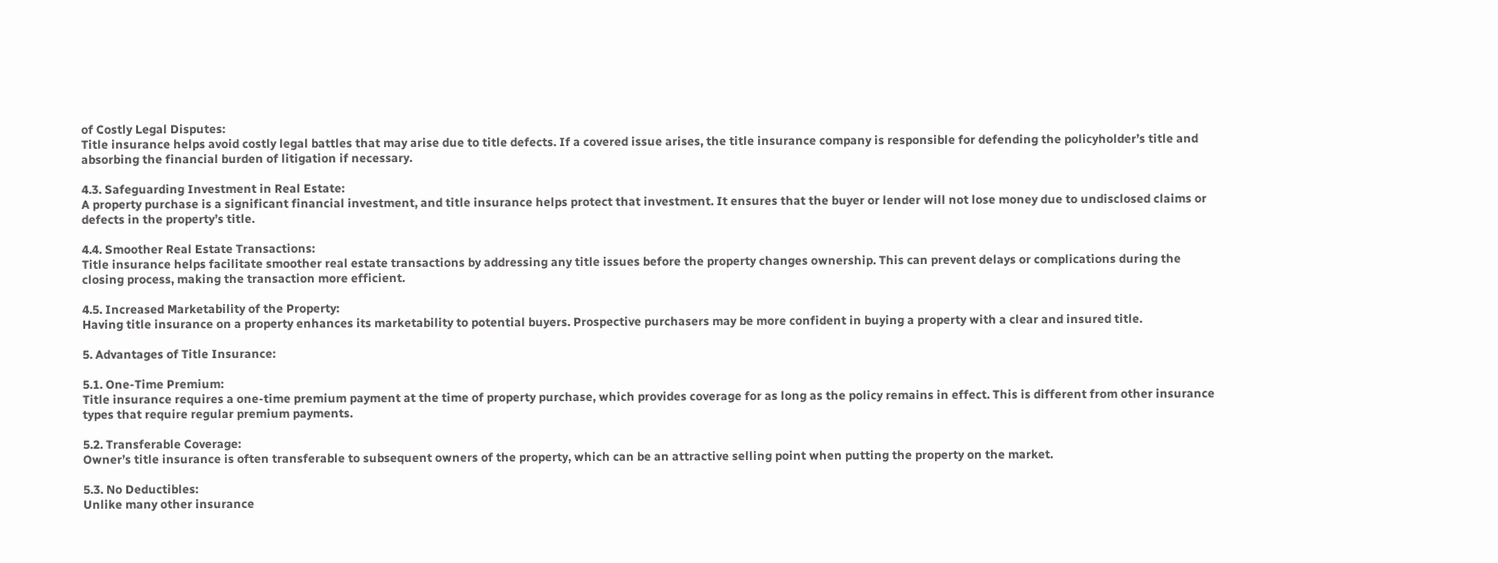of Costly Legal Disputes:
Title insurance helps avoid costly legal battles that may arise due to title defects. If a covered issue arises, the title insurance company is responsible for defending the policyholder’s title and absorbing the financial burden of litigation if necessary.

4.3. Safeguarding Investment in Real Estate:
A property purchase is a significant financial investment, and title insurance helps protect that investment. It ensures that the buyer or lender will not lose money due to undisclosed claims or defects in the property’s title.

4.4. Smoother Real Estate Transactions:
Title insurance helps facilitate smoother real estate transactions by addressing any title issues before the property changes ownership. This can prevent delays or complications during the closing process, making the transaction more efficient.

4.5. Increased Marketability of the Property:
Having title insurance on a property enhances its marketability to potential buyers. Prospective purchasers may be more confident in buying a property with a clear and insured title.

5. Advantages of Title Insurance:

5.1. One-Time Premium:
Title insurance requires a one-time premium payment at the time of property purchase, which provides coverage for as long as the policy remains in effect. This is different from other insurance types that require regular premium payments.

5.2. Transferable Coverage:
Owner’s title insurance is often transferable to subsequent owners of the property, which can be an attractive selling point when putting the property on the market.

5.3. No Deductibles:
Unlike many other insurance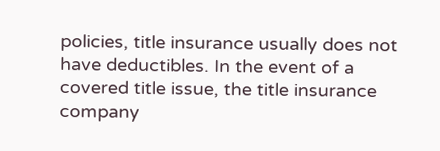policies, title insurance usually does not have deductibles. In the event of a covered title issue, the title insurance company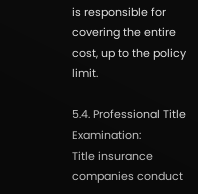is responsible for covering the entire cost, up to the policy limit.

5.4. Professional Title Examination:
Title insurance companies conduct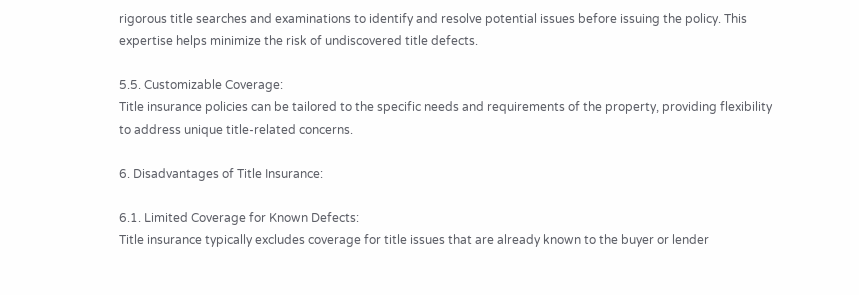rigorous title searches and examinations to identify and resolve potential issues before issuing the policy. This expertise helps minimize the risk of undiscovered title defects.

5.5. Customizable Coverage:
Title insurance policies can be tailored to the specific needs and requirements of the property, providing flexibility to address unique title-related concerns.

6. Disadvantages of Title Insurance:

6.1. Limited Coverage for Known Defects:
Title insurance typically excludes coverage for title issues that are already known to the buyer or lender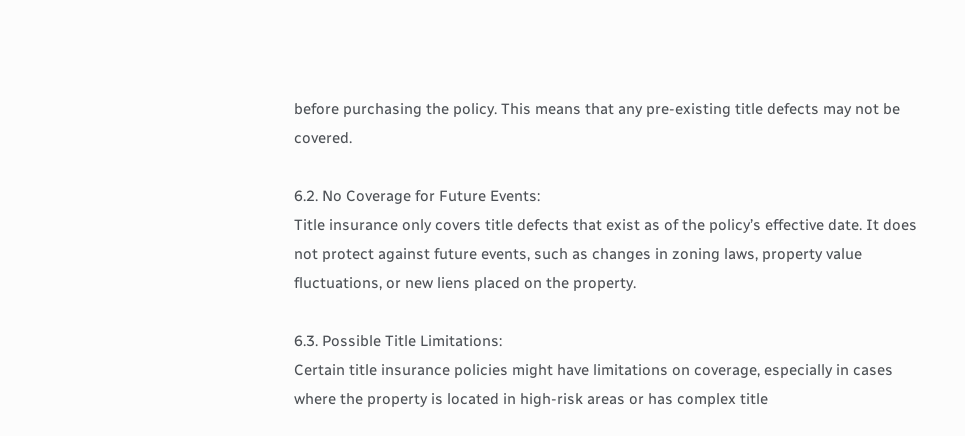before purchasing the policy. This means that any pre-existing title defects may not be covered.

6.2. No Coverage for Future Events:
Title insurance only covers title defects that exist as of the policy’s effective date. It does not protect against future events, such as changes in zoning laws, property value fluctuations, or new liens placed on the property.

6.3. Possible Title Limitations:
Certain title insurance policies might have limitations on coverage, especially in cases where the property is located in high-risk areas or has complex title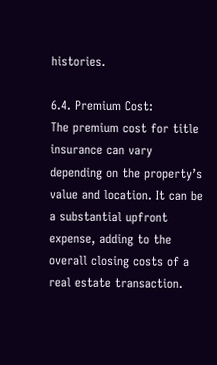histories.

6.4. Premium Cost:
The premium cost for title insurance can vary depending on the property’s value and location. It can be a substantial upfront expense, adding to the overall closing costs of a real estate transaction.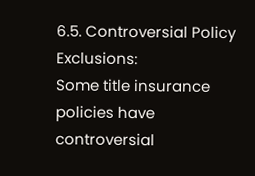6.5. Controversial Policy Exclusions:
Some title insurance policies have controversial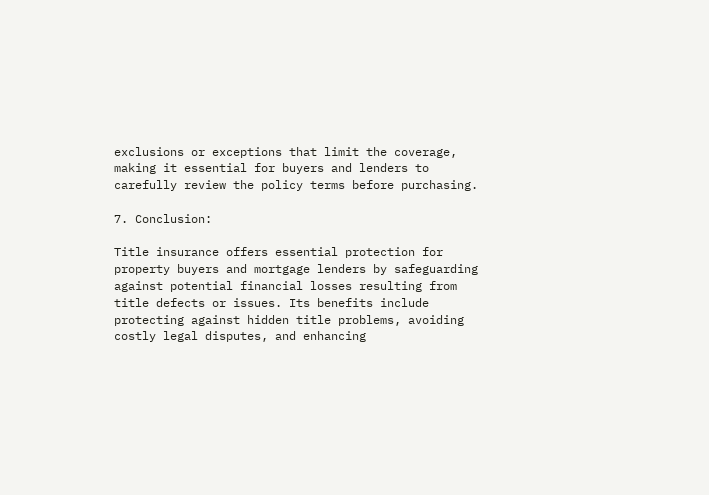exclusions or exceptions that limit the coverage, making it essential for buyers and lenders to carefully review the policy terms before purchasing.

7. Conclusion:

Title insurance offers essential protection for property buyers and mortgage lenders by safeguarding against potential financial losses resulting from title defects or issues. Its benefits include protecting against hidden title problems, avoiding costly legal disputes, and enhancing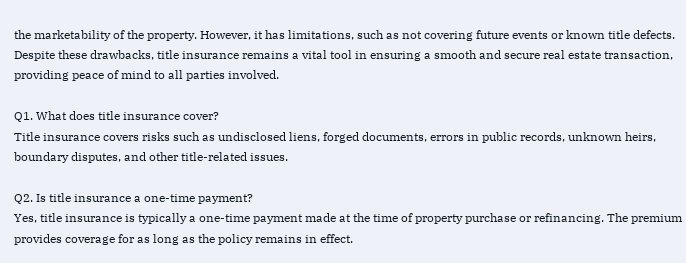the marketability of the property. However, it has limitations, such as not covering future events or known title defects. Despite these drawbacks, title insurance remains a vital tool in ensuring a smooth and secure real estate transaction, providing peace of mind to all parties involved.

Q1. What does title insurance cover?
Title insurance covers risks such as undisclosed liens, forged documents, errors in public records, unknown heirs, boundary disputes, and other title-related issues.

Q2. Is title insurance a one-time payment?
Yes, title insurance is typically a one-time payment made at the time of property purchase or refinancing. The premium provides coverage for as long as the policy remains in effect.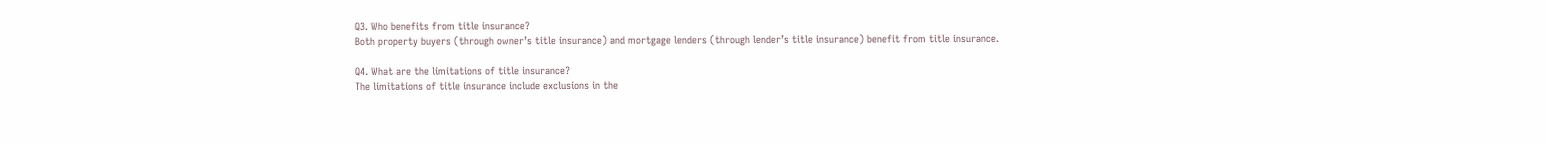Q3. Who benefits from title insurance?
Both property buyers (through owner’s title insurance) and mortgage lenders (through lender’s title insurance) benefit from title insurance.

Q4. What are the limitations of title insurance?
The limitations of title insurance include exclusions in the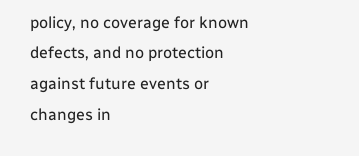policy, no coverage for known defects, and no protection against future events or changes in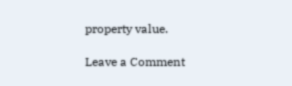property value.

Leave a Comment